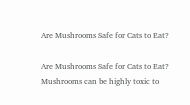Are Mushrooms Safe for Cats to Eat?

Are Mushrooms Safe for Cats to Eat? Mushrooms can be highly toxic to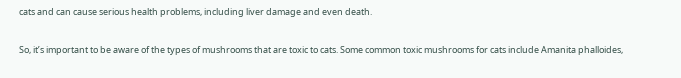cats and can cause serious health problems, including liver damage and even death.

So, it’s important to be aware of the types of mushrooms that are toxic to cats. Some common toxic mushrooms for cats include Amanita phalloides,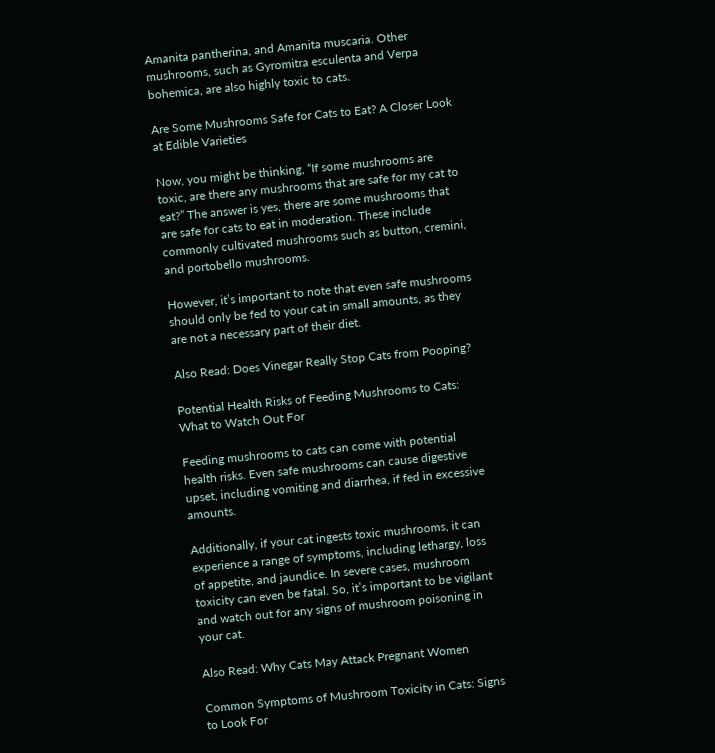Amanita pantherina, and Amanita muscaria. Other mushrooms, such as Gyromitra esculenta and Verpa bohemica, are also highly toxic to cats.

Are Some Mushrooms Safe for Cats to Eat? A Closer Look at Edible Varieties

Now, you might be thinking, “If some mushrooms are toxic, are there any mushrooms that are safe for my cat to eat?” The answer is yes, there are some mushrooms that are safe for cats to eat in moderation. These include commonly cultivated mushrooms such as button, cremini, and portobello mushrooms.

However, it’s important to note that even safe mushrooms should only be fed to your cat in small amounts, as they are not a necessary part of their diet.

Also Read: Does Vinegar Really Stop Cats from Pooping?

Potential Health Risks of Feeding Mushrooms to Cats: What to Watch Out For

Feeding mushrooms to cats can come with potential health risks. Even safe mushrooms can cause digestive upset, including vomiting and diarrhea, if fed in excessive amounts.

Additionally, if your cat ingests toxic mushrooms, it can experience a range of symptoms, including lethargy, loss of appetite, and jaundice. In severe cases, mushroom toxicity can even be fatal. So, it’s important to be vigilant and watch out for any signs of mushroom poisoning in your cat.

Also Read: Why Cats May Attack Pregnant Women

Common Symptoms of Mushroom Toxicity in Cats: Signs to Look For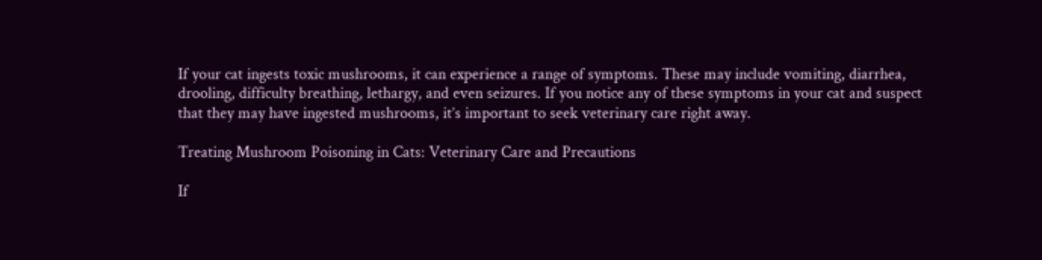If your cat ingests toxic mushrooms, it can experience a range of symptoms. These may include vomiting, diarrhea, drooling, difficulty breathing, lethargy, and even seizures. If you notice any of these symptoms in your cat and suspect that they may have ingested mushrooms, it’s important to seek veterinary care right away.

Treating Mushroom Poisoning in Cats: Veterinary Care and Precautions

If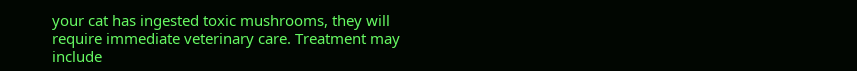your cat has ingested toxic mushrooms, they will require immediate veterinary care. Treatment may include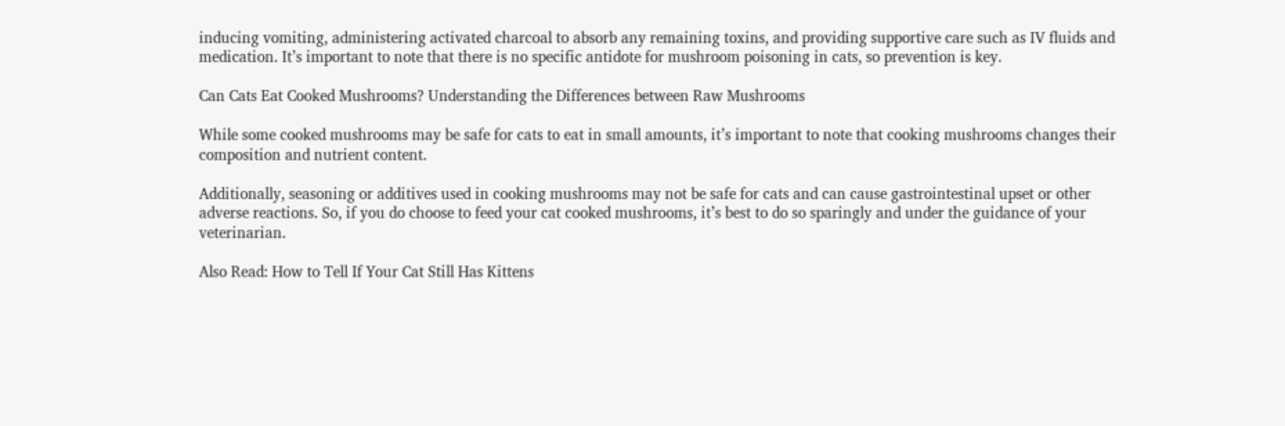inducing vomiting, administering activated charcoal to absorb any remaining toxins, and providing supportive care such as IV fluids and medication. It’s important to note that there is no specific antidote for mushroom poisoning in cats, so prevention is key.

Can Cats Eat Cooked Mushrooms? Understanding the Differences between Raw Mushrooms

While some cooked mushrooms may be safe for cats to eat in small amounts, it’s important to note that cooking mushrooms changes their composition and nutrient content.

Additionally, seasoning or additives used in cooking mushrooms may not be safe for cats and can cause gastrointestinal upset or other adverse reactions. So, if you do choose to feed your cat cooked mushrooms, it’s best to do so sparingly and under the guidance of your veterinarian.

Also Read: How to Tell If Your Cat Still Has Kittens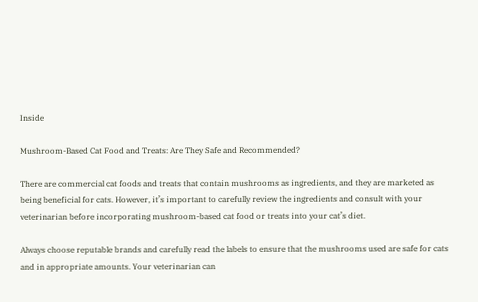Inside

Mushroom-Based Cat Food and Treats: Are They Safe and Recommended?

There are commercial cat foods and treats that contain mushrooms as ingredients, and they are marketed as being beneficial for cats. However, it’s important to carefully review the ingredients and consult with your veterinarian before incorporating mushroom-based cat food or treats into your cat’s diet.

Always choose reputable brands and carefully read the labels to ensure that the mushrooms used are safe for cats and in appropriate amounts. Your veterinarian can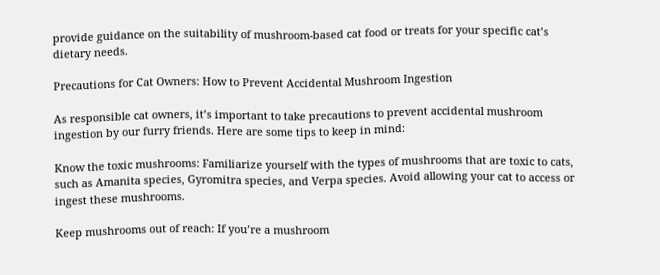provide guidance on the suitability of mushroom-based cat food or treats for your specific cat’s dietary needs.

Precautions for Cat Owners: How to Prevent Accidental Mushroom Ingestion

As responsible cat owners, it’s important to take precautions to prevent accidental mushroom ingestion by our furry friends. Here are some tips to keep in mind:

Know the toxic mushrooms: Familiarize yourself with the types of mushrooms that are toxic to cats, such as Amanita species, Gyromitra species, and Verpa species. Avoid allowing your cat to access or ingest these mushrooms.

Keep mushrooms out of reach: If you’re a mushroom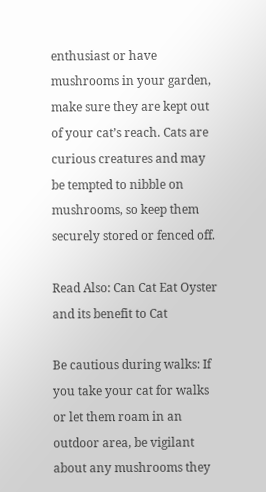enthusiast or have mushrooms in your garden, make sure they are kept out of your cat’s reach. Cats are curious creatures and may be tempted to nibble on mushrooms, so keep them securely stored or fenced off.

Read Also: Can Cat Eat Oyster and its benefit to Cat

Be cautious during walks: If you take your cat for walks or let them roam in an outdoor area, be vigilant about any mushrooms they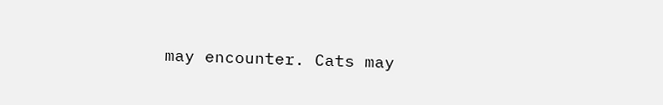may encounter. Cats may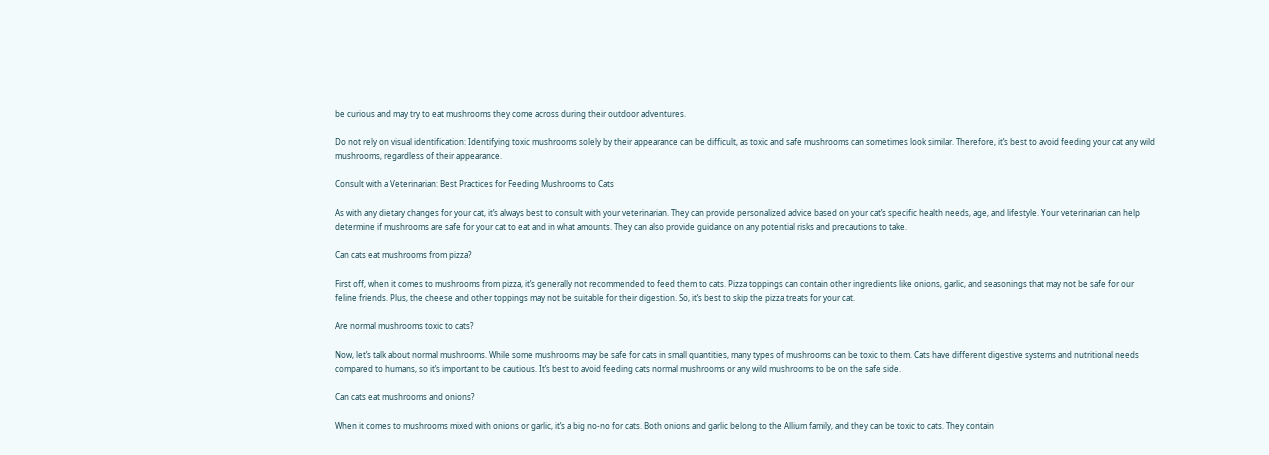be curious and may try to eat mushrooms they come across during their outdoor adventures.

Do not rely on visual identification: Identifying toxic mushrooms solely by their appearance can be difficult, as toxic and safe mushrooms can sometimes look similar. Therefore, it’s best to avoid feeding your cat any wild mushrooms, regardless of their appearance.

Consult with a Veterinarian: Best Practices for Feeding Mushrooms to Cats

As with any dietary changes for your cat, it’s always best to consult with your veterinarian. They can provide personalized advice based on your cat’s specific health needs, age, and lifestyle. Your veterinarian can help determine if mushrooms are safe for your cat to eat and in what amounts. They can also provide guidance on any potential risks and precautions to take.

Can cats eat mushrooms from pizza?

First off, when it comes to mushrooms from pizza, it’s generally not recommended to feed them to cats. Pizza toppings can contain other ingredients like onions, garlic, and seasonings that may not be safe for our feline friends. Plus, the cheese and other toppings may not be suitable for their digestion. So, it’s best to skip the pizza treats for your cat.

Are normal mushrooms toxic to cats?

Now, let’s talk about normal mushrooms. While some mushrooms may be safe for cats in small quantities, many types of mushrooms can be toxic to them. Cats have different digestive systems and nutritional needs compared to humans, so it’s important to be cautious. It’s best to avoid feeding cats normal mushrooms or any wild mushrooms to be on the safe side.

Can cats eat mushrooms and onions?

When it comes to mushrooms mixed with onions or garlic, it’s a big no-no for cats. Both onions and garlic belong to the Allium family, and they can be toxic to cats. They contain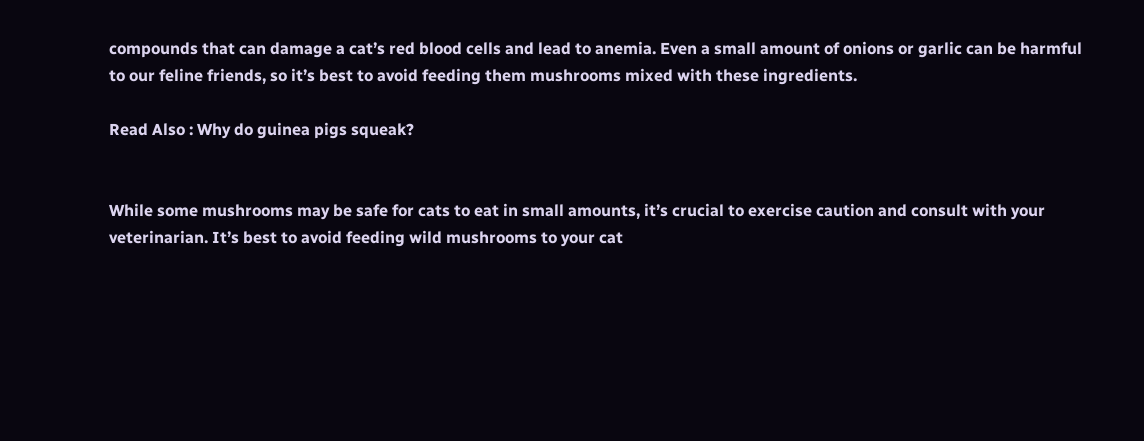compounds that can damage a cat’s red blood cells and lead to anemia. Even a small amount of onions or garlic can be harmful to our feline friends, so it’s best to avoid feeding them mushrooms mixed with these ingredients.

Read Also : Why do guinea pigs squeak?


While some mushrooms may be safe for cats to eat in small amounts, it’s crucial to exercise caution and consult with your veterinarian. It’s best to avoid feeding wild mushrooms to your cat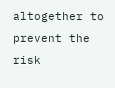altogether to prevent the risk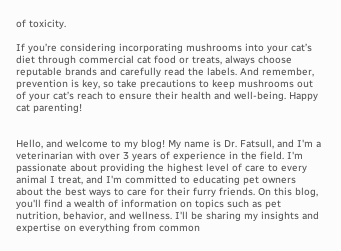of toxicity.

If you’re considering incorporating mushrooms into your cat’s diet through commercial cat food or treats, always choose reputable brands and carefully read the labels. And remember, prevention is key, so take precautions to keep mushrooms out of your cat’s reach to ensure their health and well-being. Happy cat parenting!


Hello, and welcome to my blog! My name is Dr. Fatsull, and I'm a veterinarian with over 3 years of experience in the field. I'm passionate about providing the highest level of care to every animal I treat, and I'm committed to educating pet owners about the best ways to care for their furry friends. On this blog, you'll find a wealth of information on topics such as pet nutrition, behavior, and wellness. I'll be sharing my insights and expertise on everything from common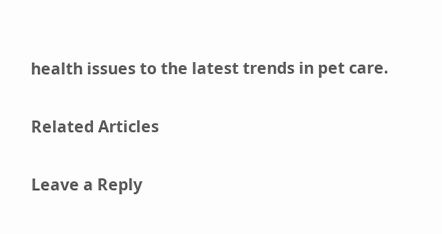health issues to the latest trends in pet care.

Related Articles

Leave a Reply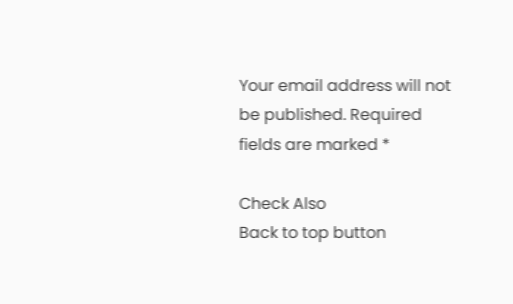Your email address will not be published. Required fields are marked *

Check Also
Back to top button